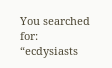You searched for: “ecdysiasts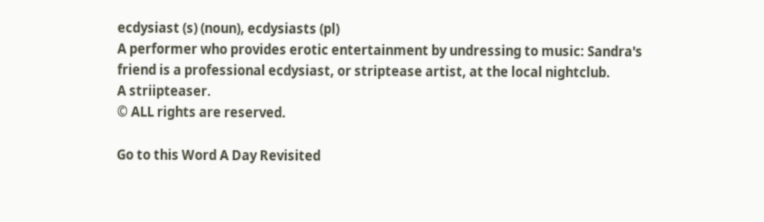ecdysiast (s) (noun), ecdysiasts (pl)
A performer who provides erotic entertainment by undressing to music: Sandra's friend is a professional ecdysiast, or striptease artist, at the local nightclub.
A striipteaser.
© ALL rights are reserved.

Go to this Word A Day Revisited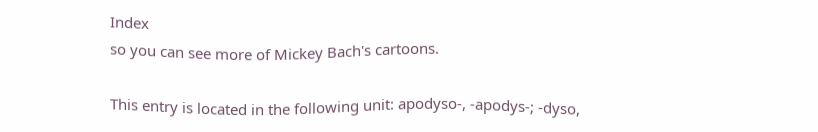Index
so you can see more of Mickey Bach's cartoons.

This entry is located in the following unit: apodyso-, -apodys-; -dyso,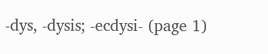-dys, -dysis; -ecdysi- (page 1)